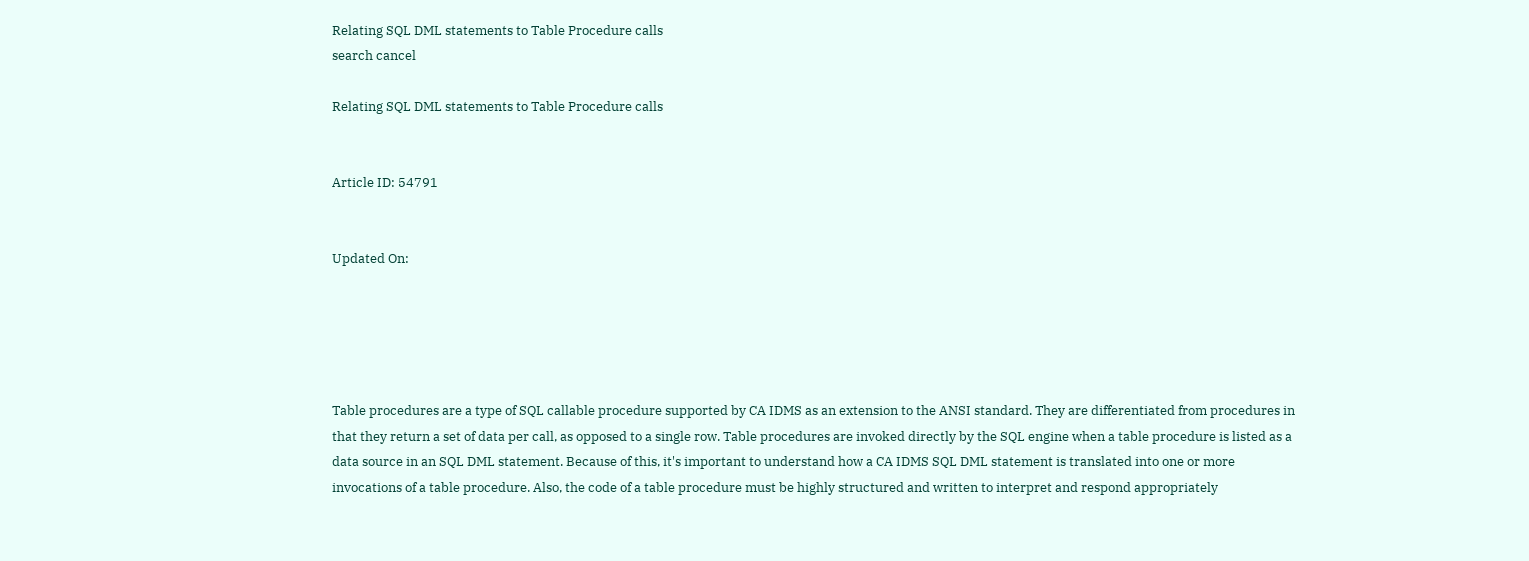Relating SQL DML statements to Table Procedure calls
search cancel

Relating SQL DML statements to Table Procedure calls


Article ID: 54791


Updated On:





Table procedures are a type of SQL callable procedure supported by CA IDMS as an extension to the ANSI standard. They are differentiated from procedures in that they return a set of data per call, as opposed to a single row. Table procedures are invoked directly by the SQL engine when a table procedure is listed as a data source in an SQL DML statement. Because of this, it's important to understand how a CA IDMS SQL DML statement is translated into one or more invocations of a table procedure. Also, the code of a table procedure must be highly structured and written to interpret and respond appropriately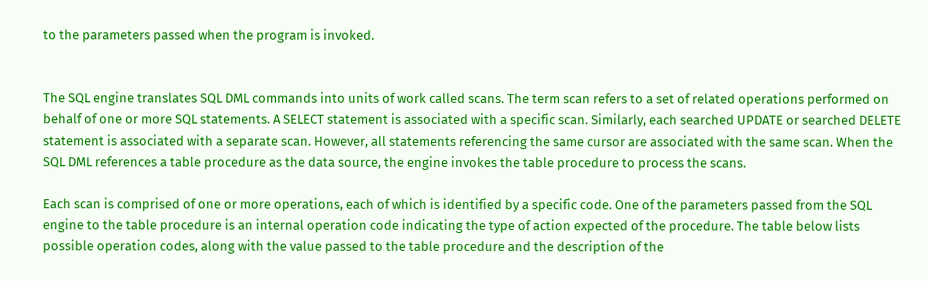to the parameters passed when the program is invoked.


The SQL engine translates SQL DML commands into units of work called scans. The term scan refers to a set of related operations performed on behalf of one or more SQL statements. A SELECT statement is associated with a specific scan. Similarly, each searched UPDATE or searched DELETE statement is associated with a separate scan. However, all statements referencing the same cursor are associated with the same scan. When the SQL DML references a table procedure as the data source, the engine invokes the table procedure to process the scans.

Each scan is comprised of one or more operations, each of which is identified by a specific code. One of the parameters passed from the SQL engine to the table procedure is an internal operation code indicating the type of action expected of the procedure. The table below lists possible operation codes, along with the value passed to the table procedure and the description of the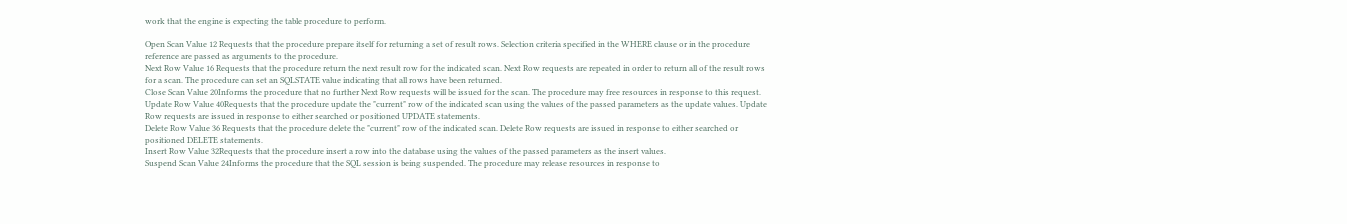work that the engine is expecting the table procedure to perform.

Open Scan Value 12 Requests that the procedure prepare itself for returning a set of result rows. Selection criteria specified in the WHERE clause or in the procedure reference are passed as arguments to the procedure.
Next Row Value 16 Requests that the procedure return the next result row for the indicated scan. Next Row requests are repeated in order to return all of the result rows for a scan. The procedure can set an SQLSTATE value indicating that all rows have been returned.
Close Scan Value 20Informs the procedure that no further Next Row requests will be issued for the scan. The procedure may free resources in response to this request.
Update Row Value 40Requests that the procedure update the "current" row of the indicated scan using the values of the passed parameters as the update values. Update Row requests are issued in response to either searched or positioned UPDATE statements.
Delete Row Value 36 Requests that the procedure delete the "current" row of the indicated scan. Delete Row requests are issued in response to either searched or positioned DELETE statements.
Insert Row Value 32Requests that the procedure insert a row into the database using the values of the passed parameters as the insert values.
Suspend Scan Value 24Informs the procedure that the SQL session is being suspended. The procedure may release resources in response to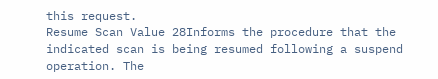this request.
Resume Scan Value 28Informs the procedure that the indicated scan is being resumed following a suspend operation. The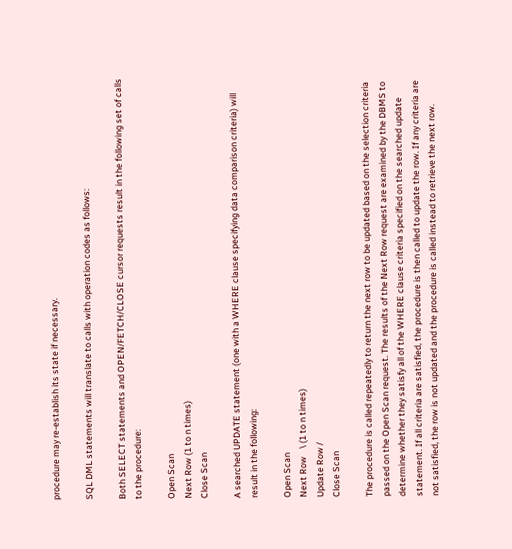procedure may re-establish its state if necessary.

SQL DML statements will translate to calls with operation codes as follows:

Both SELECT statements and OPEN/FETCH/CLOSE cursor requests result in the following set of calls to the procedure:

Open Scan
Next Row (1 to n times)
Close Scan

A searched UPDATE statement (one with a WHERE clause specifying data comparison criteria) will result in the following:

Open Scan
Next Row    \ (1 to n times)
Update Row /
Close Scan

The procedure is called repeatedly to return the next row to be updated based on the selection criteria passed on the Open Scan request. The results of the Next Row request are examined by the DBMS to determine whether they satisfy all of the WHERE clause criteria specified on the searched update statement. If all criteria are satisfied, the procedure is then called to update the row. If any criteria are not satisfied, the row is not updated and the procedure is called instead to retrieve the next row.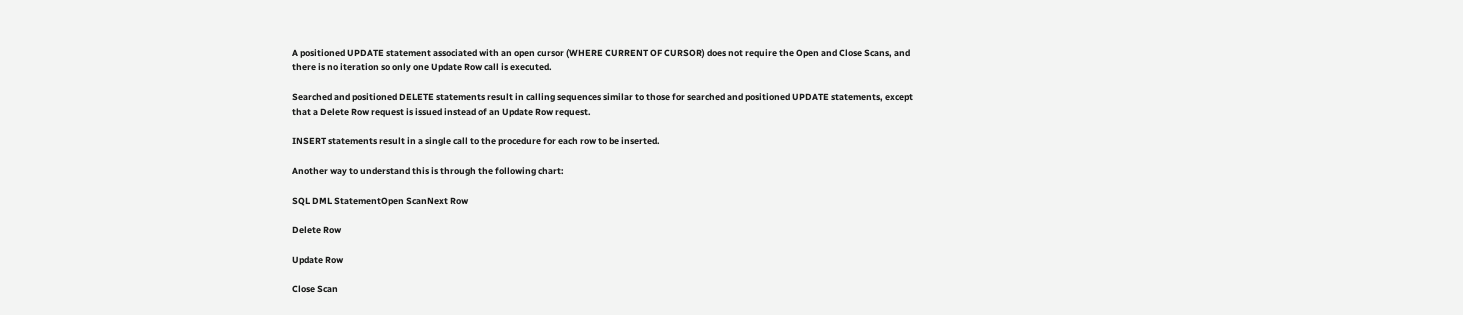A positioned UPDATE statement associated with an open cursor (WHERE CURRENT OF CURSOR) does not require the Open and Close Scans, and there is no iteration so only one Update Row call is executed.

Searched and positioned DELETE statements result in calling sequences similar to those for searched and positioned UPDATE statements, except that a Delete Row request is issued instead of an Update Row request.

INSERT statements result in a single call to the procedure for each row to be inserted.

Another way to understand this is through the following chart:

SQL DML StatementOpen ScanNext Row

Delete Row

Update Row

Close Scan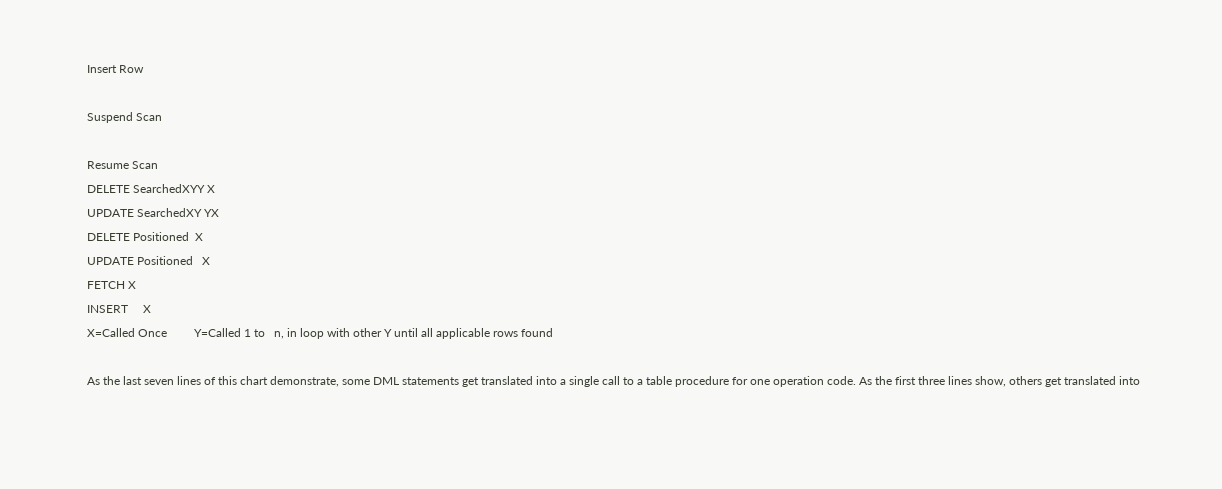Insert Row

Suspend Scan

Resume Scan
DELETE SearchedXYY X
UPDATE SearchedXY YX
DELETE Positioned  X
UPDATE Positioned   X
FETCH X
INSERT     X
X=Called Once         Y=Called 1 to   n, in loop with other Y until all applicable rows found

As the last seven lines of this chart demonstrate, some DML statements get translated into a single call to a table procedure for one operation code. As the first three lines show, others get translated into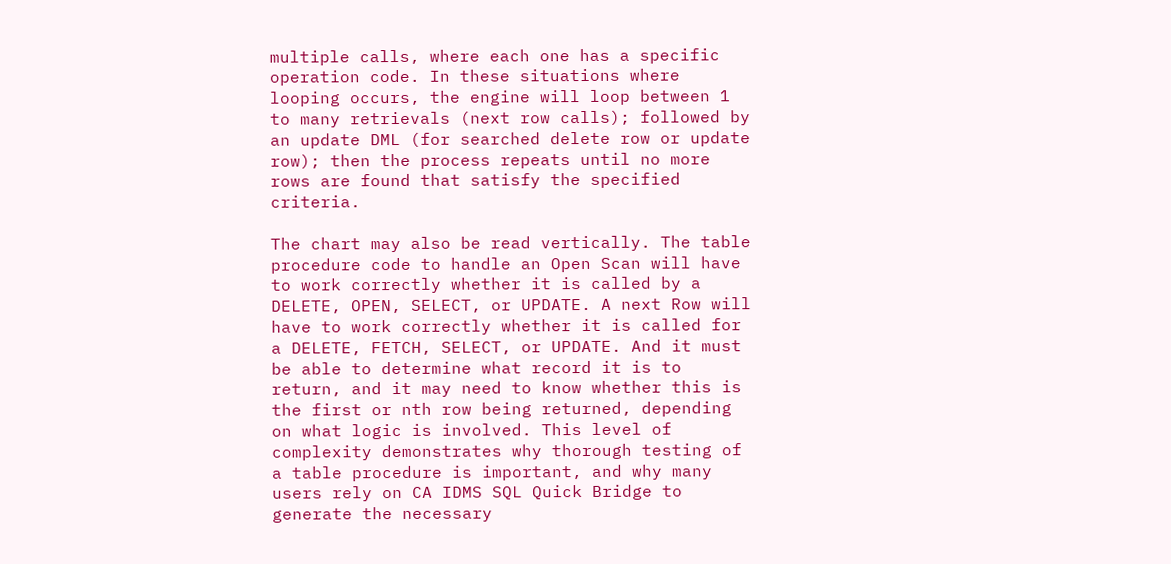multiple calls, where each one has a specific operation code. In these situations where looping occurs, the engine will loop between 1 to many retrievals (next row calls); followed by an update DML (for searched delete row or update row); then the process repeats until no more rows are found that satisfy the specified criteria.

The chart may also be read vertically. The table procedure code to handle an Open Scan will have to work correctly whether it is called by a DELETE, OPEN, SELECT, or UPDATE. A next Row will have to work correctly whether it is called for a DELETE, FETCH, SELECT, or UPDATE. And it must be able to determine what record it is to return, and it may need to know whether this is the first or nth row being returned, depending on what logic is involved. This level of complexity demonstrates why thorough testing of a table procedure is important, and why many users rely on CA IDMS SQL Quick Bridge to generate the necessary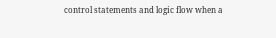control statements and logic flow when a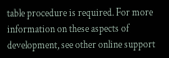table procedure is required. For more information on these aspects of development, see other online support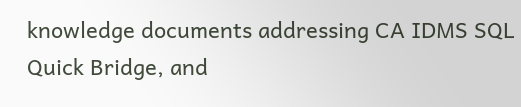knowledge documents addressing CA IDMS SQL Quick Bridge, and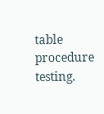table procedure testing.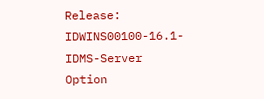Release: IDWINS00100-16.1-IDMS-Server Option